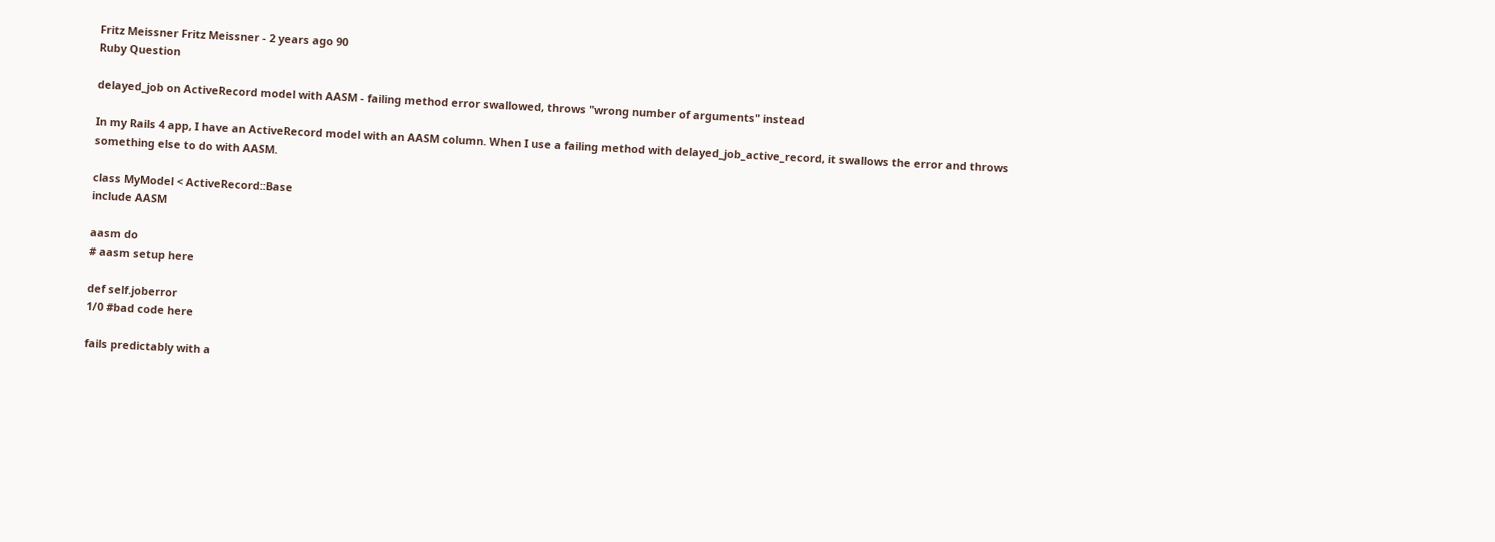Fritz Meissner Fritz Meissner - 2 years ago 90
Ruby Question

delayed_job on ActiveRecord model with AASM - failing method error swallowed, throws "wrong number of arguments" instead

In my Rails 4 app, I have an ActiveRecord model with an AASM column. When I use a failing method with delayed_job_active_record, it swallows the error and throws something else to do with AASM.

class MyModel < ActiveRecord::Base
include AASM

aasm do
# aasm setup here

def self.joberror
1/0 #bad code here

fails predictably with a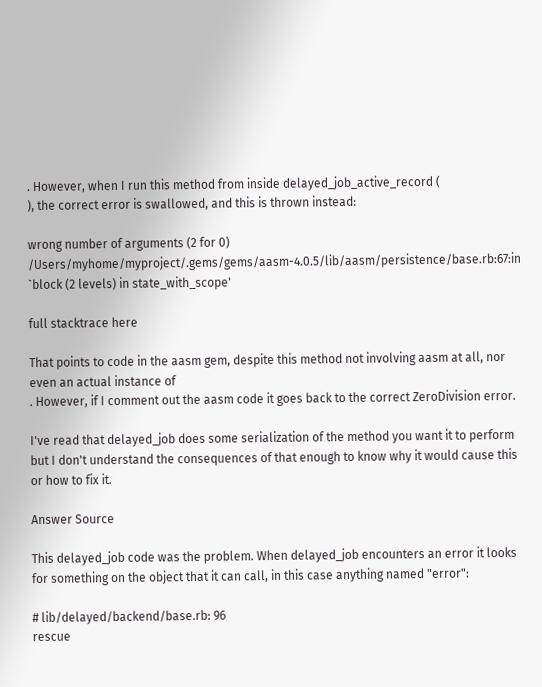. However, when I run this method from inside delayed_job_active_record (
), the correct error is swallowed, and this is thrown instead:

wrong number of arguments (2 for 0)
/Users/myhome/myproject/.gems/gems/aasm-4.0.5/lib/aasm/persistence/base.rb:67:in `block (2 levels) in state_with_scope'

full stacktrace here

That points to code in the aasm gem, despite this method not involving aasm at all, nor even an actual instance of
. However, if I comment out the aasm code it goes back to the correct ZeroDivision error.

I've read that delayed_job does some serialization of the method you want it to perform but I don't understand the consequences of that enough to know why it would cause this or how to fix it.

Answer Source

This delayed_job code was the problem. When delayed_job encounters an error it looks for something on the object that it can call, in this case anything named "error":

# lib/delayed/backend/base.rb: 96
rescue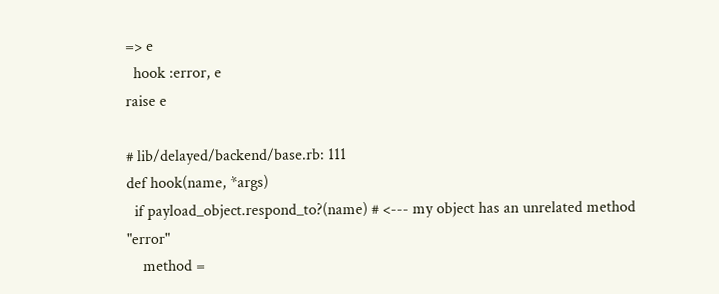=> e
  hook :error, e
raise e

# lib/delayed/backend/base.rb: 111
def hook(name, *args)
  if payload_object.respond_to?(name) # <--- my object has an unrelated method "error"
    method =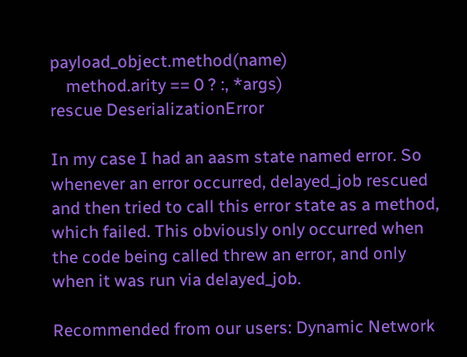payload_object.method(name)
    method.arity == 0 ? :, *args)
rescue DeserializationError

In my case I had an aasm state named error. So whenever an error occurred, delayed_job rescued and then tried to call this error state as a method, which failed. This obviously only occurred when the code being called threw an error, and only when it was run via delayed_job.

Recommended from our users: Dynamic Network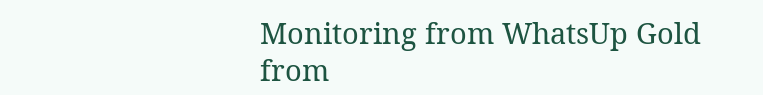Monitoring from WhatsUp Gold from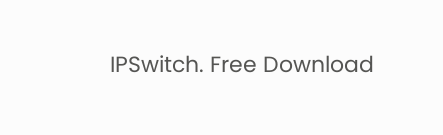IPSwitch. Free Download